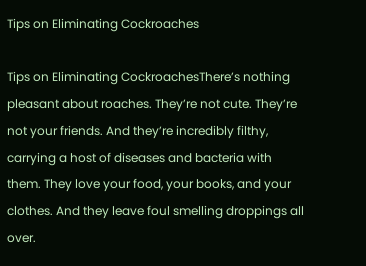Tips on Eliminating Cockroaches

Tips on Eliminating CockroachesThere’s nothing pleasant about roaches. They’re not cute. They’re not your friends. And they’re incredibly filthy, carrying a host of diseases and bacteria with them. They love your food, your books, and your clothes. And they leave foul smelling droppings all over.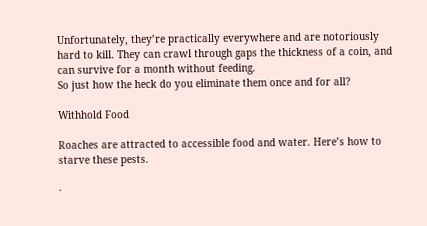Unfortunately, they’re practically everywhere and are notoriously hard to kill. They can crawl through gaps the thickness of a coin, and can survive for a month without feeding.
So just how the heck do you eliminate them once and for all?

Withhold Food

Roaches are attracted to accessible food and water. Here’s how to starve these pests.

·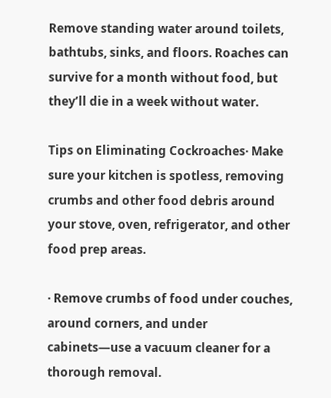Remove standing water around toilets, bathtubs, sinks, and floors. Roaches can survive for a month without food, but they’ll die in a week without water.

Tips on Eliminating Cockroaches· Make sure your kitchen is spotless, removing crumbs and other food debris around your stove, oven, refrigerator, and other food prep areas.

· Remove crumbs of food under couches, around corners, and under cabinets—use a vacuum cleaner for a thorough removal.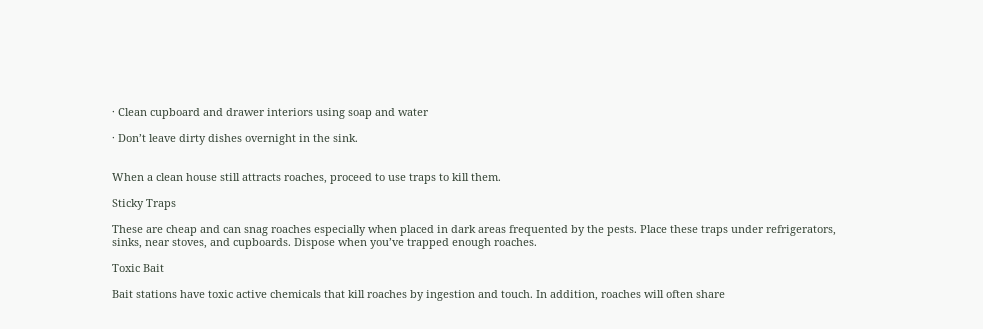· Clean cupboard and drawer interiors using soap and water

· Don’t leave dirty dishes overnight in the sink.


When a clean house still attracts roaches, proceed to use traps to kill them.

Sticky Traps

These are cheap and can snag roaches especially when placed in dark areas frequented by the pests. Place these traps under refrigerators, sinks, near stoves, and cupboards. Dispose when you’ve trapped enough roaches.

Toxic Bait

Bait stations have toxic active chemicals that kill roaches by ingestion and touch. In addition, roaches will often share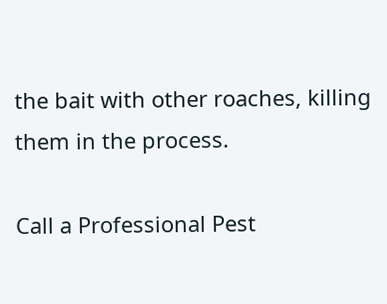the bait with other roaches, killing them in the process.

Call a Professional Pest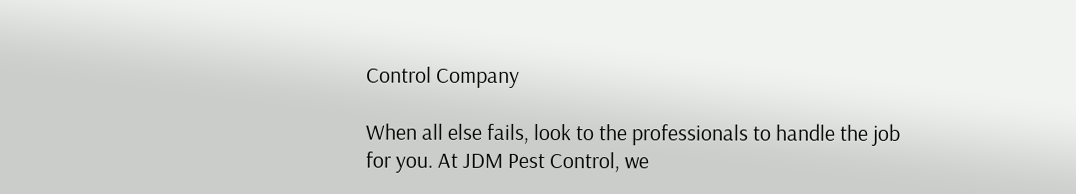Control Company

When all else fails, look to the professionals to handle the job for you. At JDM Pest Control, we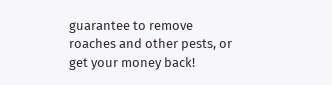guarantee to remove roaches and other pests, or get your money back!